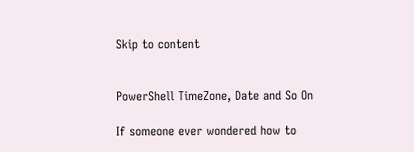Skip to content


PowerShell TimeZone, Date and So On

If someone ever wondered how to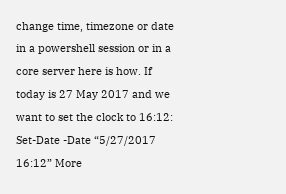change time, timezone or date in a powershell session or in a core server here is how. If today is 27 May 2017 and we want to set the clock to 16:12: Set-Date -Date “5/27/2017 16:12” More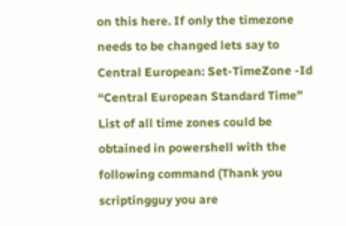on this here. If only the timezone needs to be changed lets say to Central European: Set-TimeZone -Id “Central European Standard Time” List of all time zones could be obtained in powershell with the following command (Thank you scriptingguy you are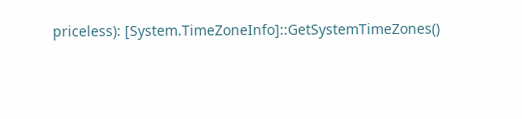priceless): [System.TimeZoneInfo]::GetSystemTimeZones()